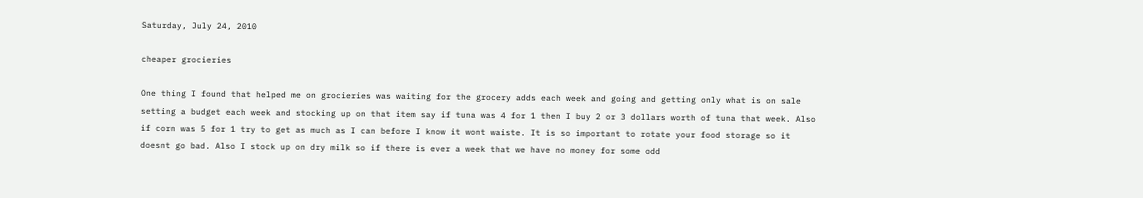Saturday, July 24, 2010

cheaper grocieries

One thing I found that helped me on grocieries was waiting for the grocery adds each week and going and getting only what is on sale setting a budget each week and stocking up on that item say if tuna was 4 for 1 then I buy 2 or 3 dollars worth of tuna that week. Also if corn was 5 for 1 try to get as much as I can before I know it wont waiste. It is so important to rotate your food storage so it doesnt go bad. Also I stock up on dry milk so if there is ever a week that we have no money for some odd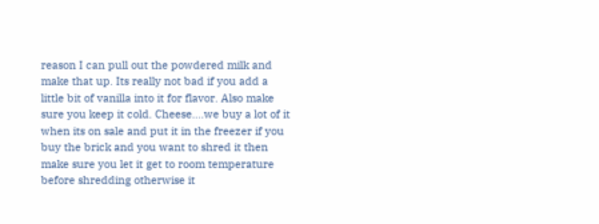reason I can pull out the powdered milk and make that up. Its really not bad if you add a little bit of vanilla into it for flavor. Also make sure you keep it cold. Cheese....we buy a lot of it when its on sale and put it in the freezer if you buy the brick and you want to shred it then make sure you let it get to room temperature before shredding otherwise it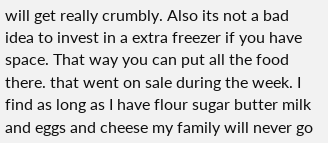will get really crumbly. Also its not a bad idea to invest in a extra freezer if you have space. That way you can put all the food there. that went on sale during the week. I find as long as I have flour sugar butter milk and eggs and cheese my family will never go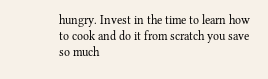hungry. Invest in the time to learn how to cook and do it from scratch you save so much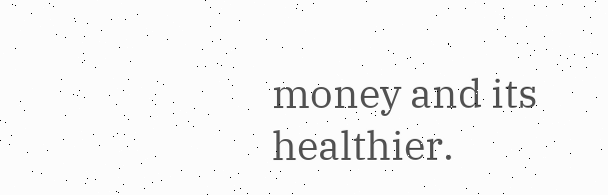money and its healthier.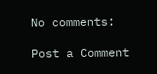No comments:

Post a Comment